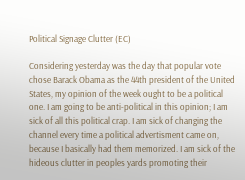Political Signage Clutter (EC)

Considering yesterday was the day that popular vote chose Barack Obama as the 44th president of the United States, my opinion of the week ought to be a political one. I am going to be anti-political in this opinion; I am sick of all this political crap. I am sick of changing the channel every time a political advertisment came on, because I basically had them memorized. I am sick of the hideous clutter in peoples yards promoting their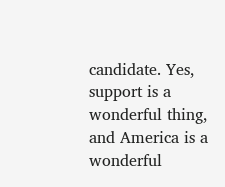candidate. Yes, support is a wonderful thing, and America is a wonderful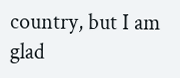country, but I am glad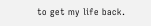to get my life back.